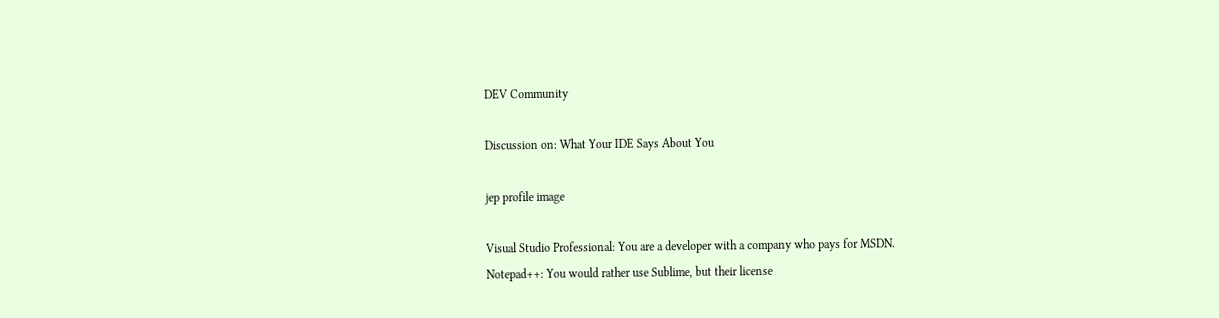DEV Community

Discussion on: What Your IDE Says About You

jep profile image

Visual Studio Professional: You are a developer with a company who pays for MSDN.
Notepad++: You would rather use Sublime, but their license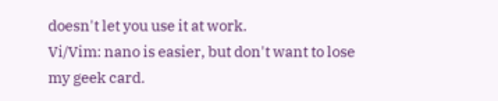doesn't let you use it at work.
Vi/Vim: nano is easier, but don't want to lose my geek card.